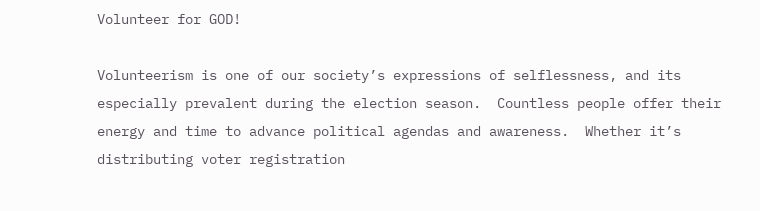Volunteer for GOD!

Volunteerism is one of our society’s expressions of selflessness, and its especially prevalent during the election season.  Countless people offer their energy and time to advance political agendas and awareness.  Whether it’s distributing voter registration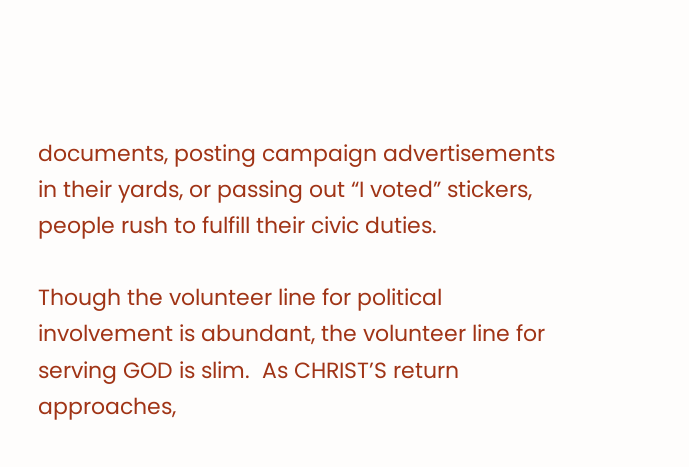documents, posting campaign advertisements in their yards, or passing out “I voted” stickers, people rush to fulfill their civic duties.

Though the volunteer line for political involvement is abundant, the volunteer line for serving GOD is slim.  As CHRIST’S return approaches,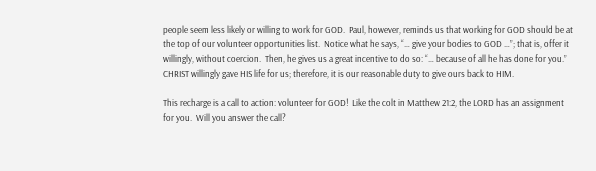people seem less likely or willing to work for GOD.  Paul, however, reminds us that working for GOD should be at the top of our volunteer opportunities list.  Notice what he says, “… give your bodies to GOD …”; that is, offer it willingly, without coercion.  Then, he gives us a great incentive to do so: “… because of all he has done for you.”  CHRIST willingly gave HIS life for us; therefore, it is our reasonable duty to give ours back to HIM.

This recharge is a call to action: volunteer for GOD!  Like the colt in Matthew 21:2, the LORD has an assignment for you.  Will you answer the call?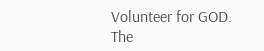Volunteer for GOD.  The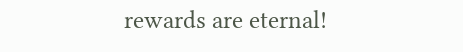rewards are eternal!